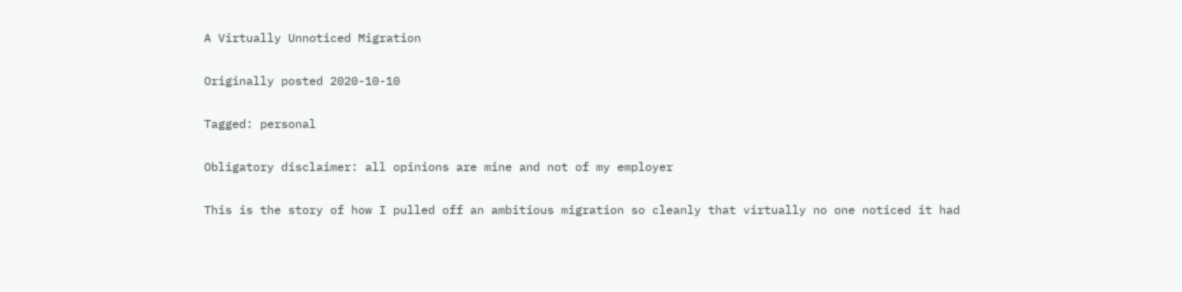A Virtually Unnoticed Migration

Originally posted 2020-10-10

Tagged: personal

Obligatory disclaimer: all opinions are mine and not of my employer

This is the story of how I pulled off an ambitious migration so cleanly that virtually no one noticed it had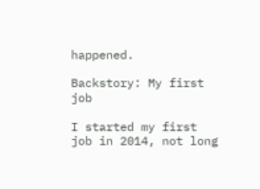happened.

Backstory: My first job

I started my first job in 2014, not long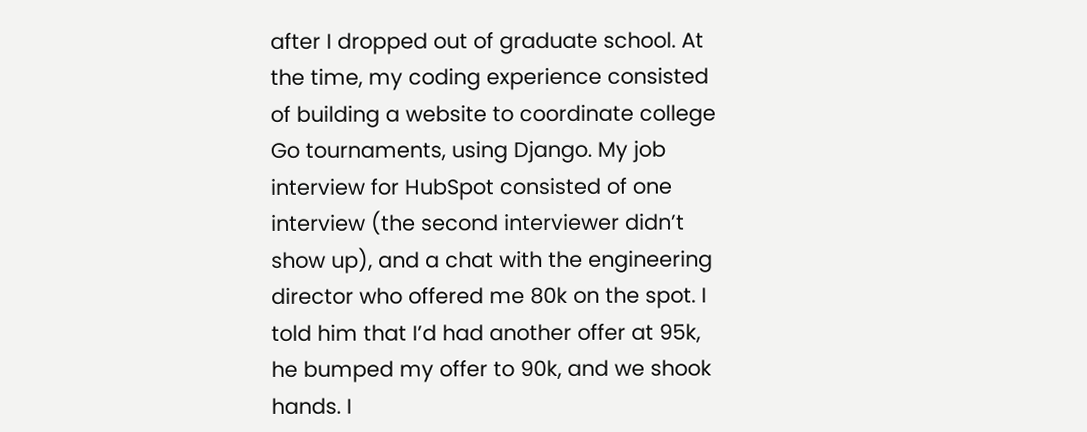after I dropped out of graduate school. At the time, my coding experience consisted of building a website to coordinate college Go tournaments, using Django. My job interview for HubSpot consisted of one interview (the second interviewer didn’t show up), and a chat with the engineering director who offered me 80k on the spot. I told him that I’d had another offer at 95k, he bumped my offer to 90k, and we shook hands. I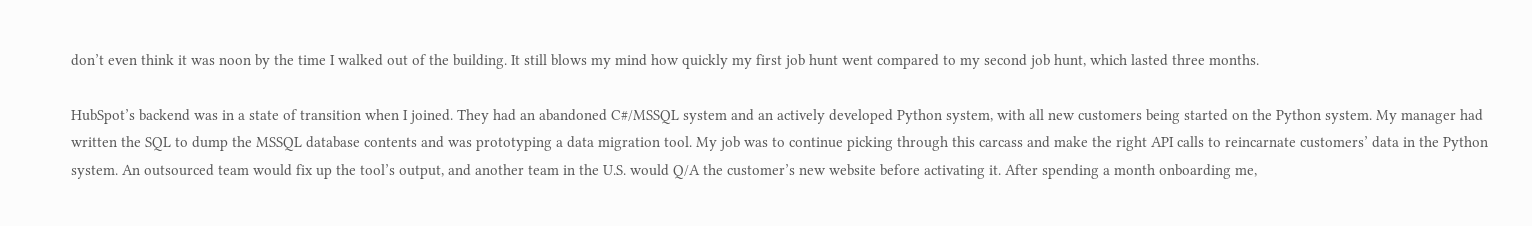don’t even think it was noon by the time I walked out of the building. It still blows my mind how quickly my first job hunt went compared to my second job hunt, which lasted three months.

HubSpot’s backend was in a state of transition when I joined. They had an abandoned C#/MSSQL system and an actively developed Python system, with all new customers being started on the Python system. My manager had written the SQL to dump the MSSQL database contents and was prototyping a data migration tool. My job was to continue picking through this carcass and make the right API calls to reincarnate customers’ data in the Python system. An outsourced team would fix up the tool’s output, and another team in the U.S. would Q/A the customer’s new website before activating it. After spending a month onboarding me,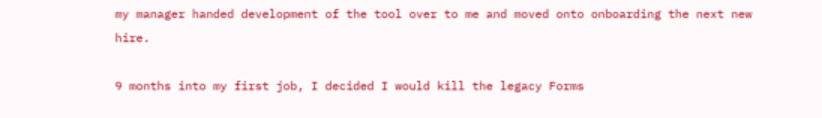my manager handed development of the tool over to me and moved onto onboarding the next new hire.

9 months into my first job, I decided I would kill the legacy Forms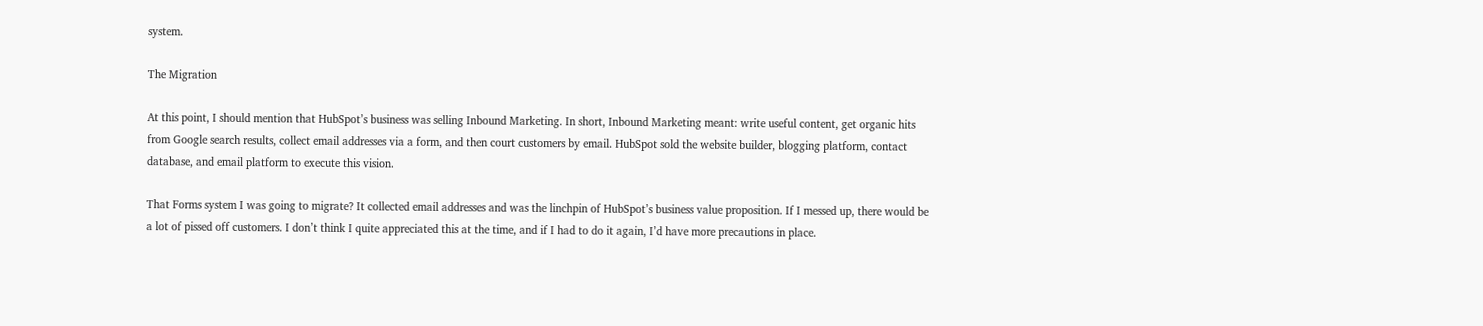system.

The Migration

At this point, I should mention that HubSpot’s business was selling Inbound Marketing. In short, Inbound Marketing meant: write useful content, get organic hits from Google search results, collect email addresses via a form, and then court customers by email. HubSpot sold the website builder, blogging platform, contact database, and email platform to execute this vision.

That Forms system I was going to migrate? It collected email addresses and was the linchpin of HubSpot’s business value proposition. If I messed up, there would be a lot of pissed off customers. I don’t think I quite appreciated this at the time, and if I had to do it again, I’d have more precautions in place.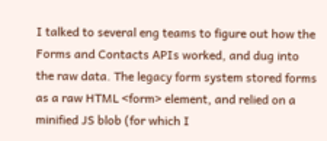I talked to several eng teams to figure out how the Forms and Contacts APIs worked, and dug into the raw data. The legacy form system stored forms as a raw HTML <form> element, and relied on a minified JS blob (for which I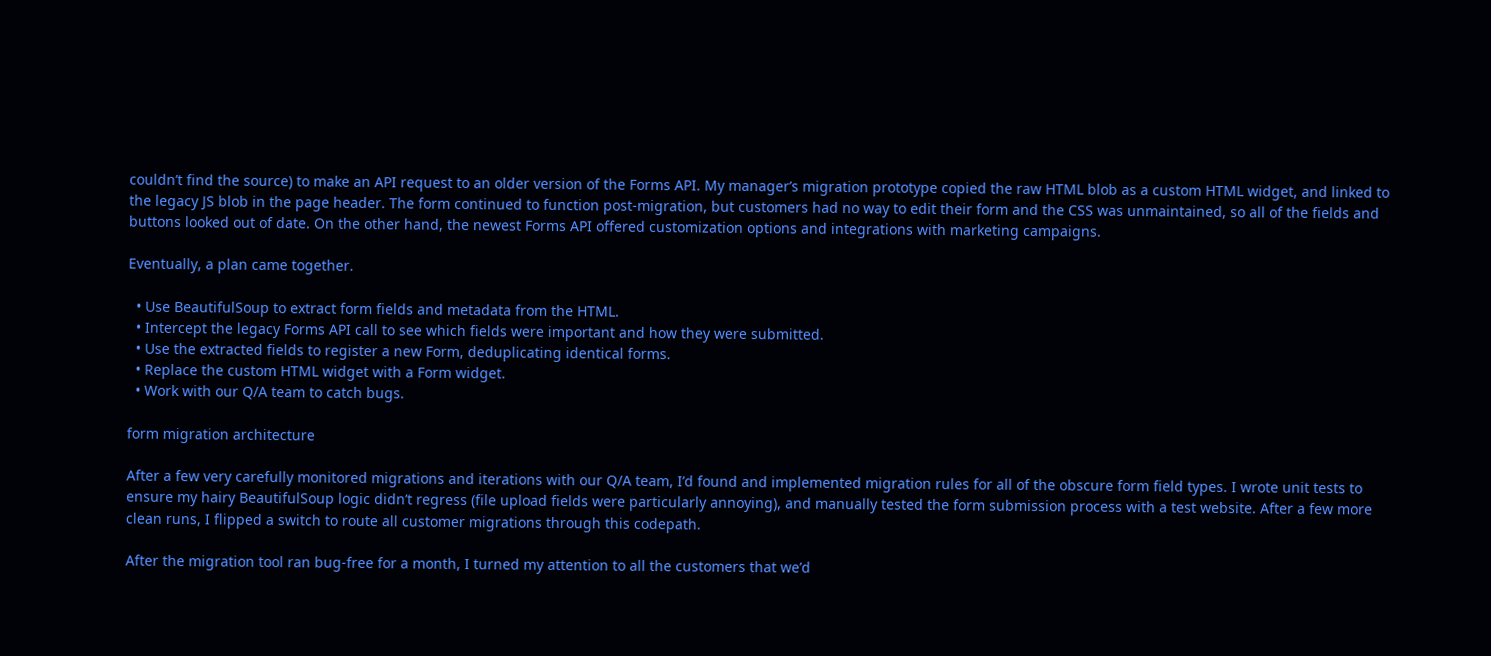couldn’t find the source) to make an API request to an older version of the Forms API. My manager’s migration prototype copied the raw HTML blob as a custom HTML widget, and linked to the legacy JS blob in the page header. The form continued to function post-migration, but customers had no way to edit their form and the CSS was unmaintained, so all of the fields and buttons looked out of date. On the other hand, the newest Forms API offered customization options and integrations with marketing campaigns.

Eventually, a plan came together.

  • Use BeautifulSoup to extract form fields and metadata from the HTML.
  • Intercept the legacy Forms API call to see which fields were important and how they were submitted.
  • Use the extracted fields to register a new Form, deduplicating identical forms.
  • Replace the custom HTML widget with a Form widget.
  • Work with our Q/A team to catch bugs.

form migration architecture

After a few very carefully monitored migrations and iterations with our Q/A team, I’d found and implemented migration rules for all of the obscure form field types. I wrote unit tests to ensure my hairy BeautifulSoup logic didn’t regress (file upload fields were particularly annoying), and manually tested the form submission process with a test website. After a few more clean runs, I flipped a switch to route all customer migrations through this codepath.

After the migration tool ran bug-free for a month, I turned my attention to all the customers that we’d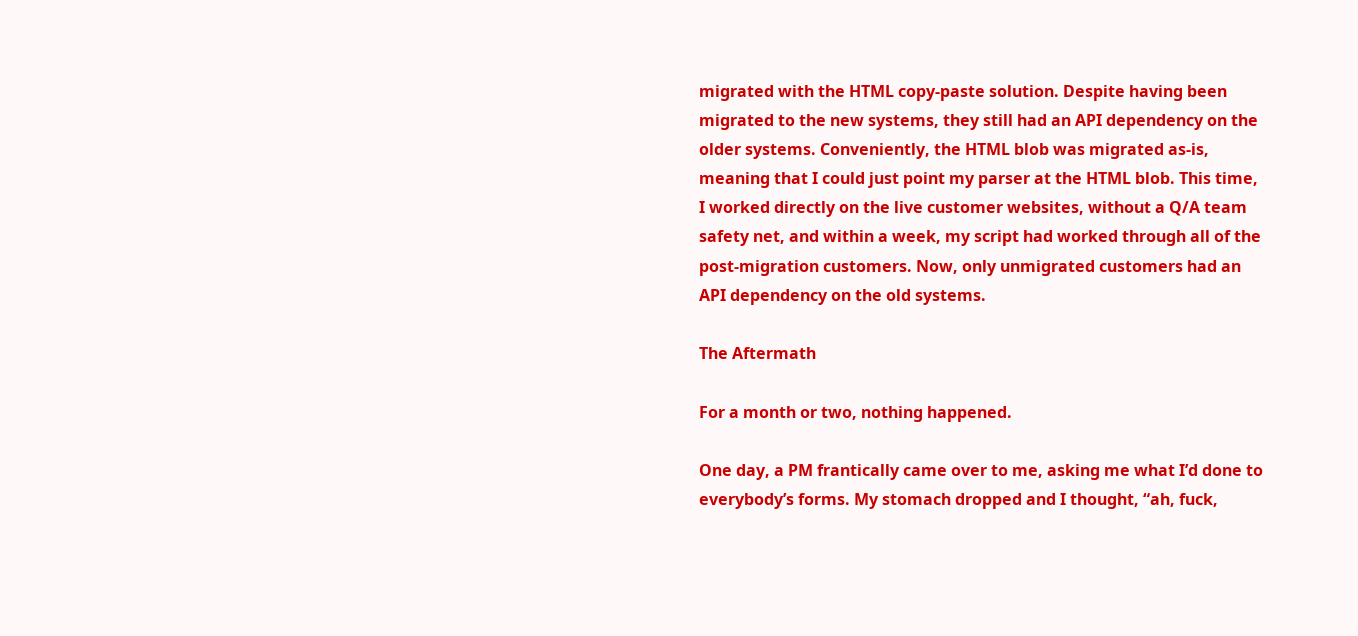migrated with the HTML copy-paste solution. Despite having been migrated to the new systems, they still had an API dependency on the older systems. Conveniently, the HTML blob was migrated as-is, meaning that I could just point my parser at the HTML blob. This time, I worked directly on the live customer websites, without a Q/A team safety net, and within a week, my script had worked through all of the post-migration customers. Now, only unmigrated customers had an API dependency on the old systems.

The Aftermath

For a month or two, nothing happened.

One day, a PM frantically came over to me, asking me what I’d done to everybody’s forms. My stomach dropped and I thought, “ah, fuck,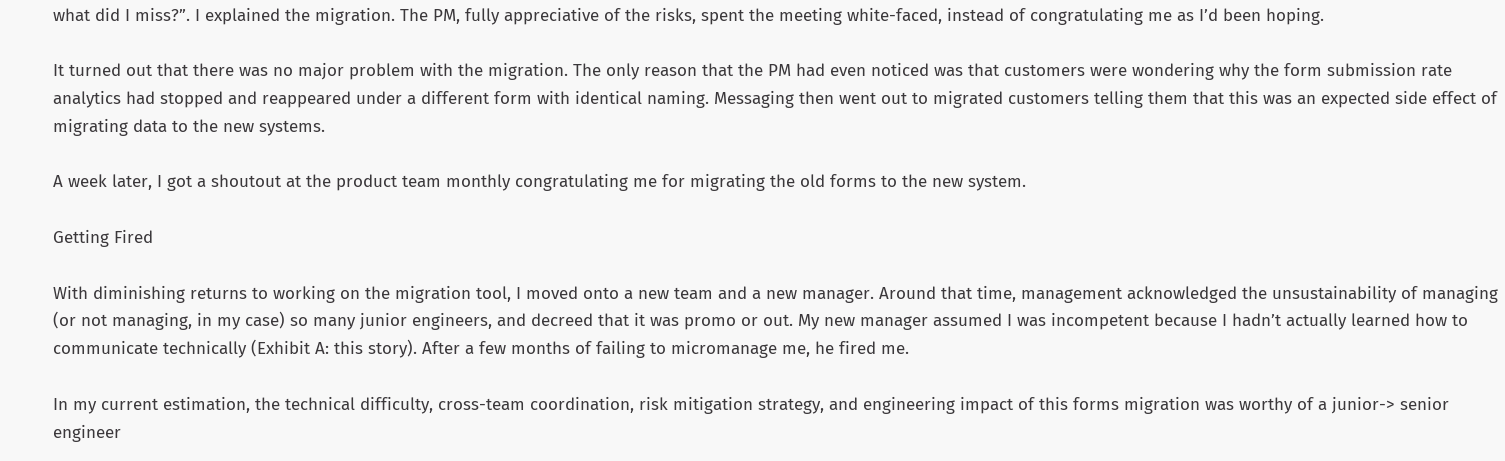what did I miss?”. I explained the migration. The PM, fully appreciative of the risks, spent the meeting white-faced, instead of congratulating me as I’d been hoping.

It turned out that there was no major problem with the migration. The only reason that the PM had even noticed was that customers were wondering why the form submission rate analytics had stopped and reappeared under a different form with identical naming. Messaging then went out to migrated customers telling them that this was an expected side effect of migrating data to the new systems.

A week later, I got a shoutout at the product team monthly congratulating me for migrating the old forms to the new system.

Getting Fired

With diminishing returns to working on the migration tool, I moved onto a new team and a new manager. Around that time, management acknowledged the unsustainability of managing (or not managing, in my case) so many junior engineers, and decreed that it was promo or out. My new manager assumed I was incompetent because I hadn’t actually learned how to communicate technically (Exhibit A: this story). After a few months of failing to micromanage me, he fired me.

In my current estimation, the technical difficulty, cross-team coordination, risk mitigation strategy, and engineering impact of this forms migration was worthy of a junior-> senior engineer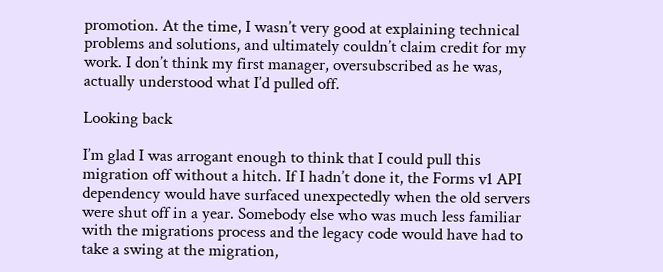promotion. At the time, I wasn’t very good at explaining technical problems and solutions, and ultimately couldn’t claim credit for my work. I don’t think my first manager, oversubscribed as he was, actually understood what I’d pulled off.

Looking back

I’m glad I was arrogant enough to think that I could pull this migration off without a hitch. If I hadn’t done it, the Forms v1 API dependency would have surfaced unexpectedly when the old servers were shut off in a year. Somebody else who was much less familiar with the migrations process and the legacy code would have had to take a swing at the migration,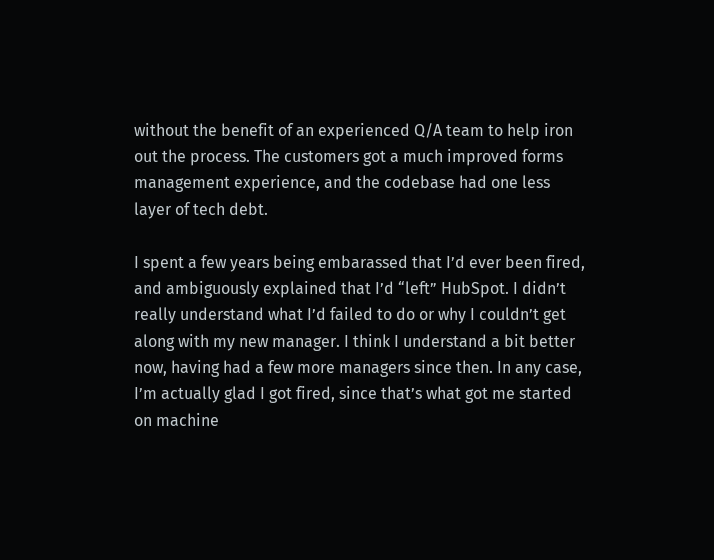without the benefit of an experienced Q/A team to help iron out the process. The customers got a much improved forms management experience, and the codebase had one less layer of tech debt.

I spent a few years being embarassed that I’d ever been fired, and ambiguously explained that I’d “left” HubSpot. I didn’t really understand what I’d failed to do or why I couldn’t get along with my new manager. I think I understand a bit better now, having had a few more managers since then. In any case, I’m actually glad I got fired, since that’s what got me started on machine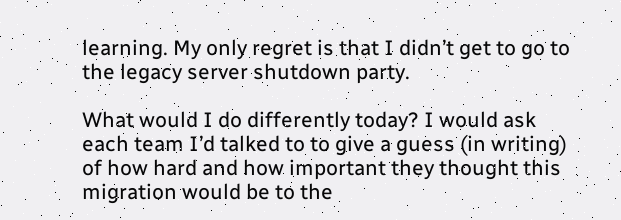learning. My only regret is that I didn’t get to go to the legacy server shutdown party.

What would I do differently today? I would ask each team I’d talked to to give a guess (in writing) of how hard and how important they thought this migration would be to the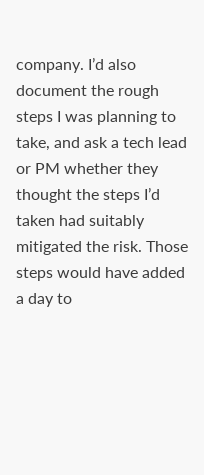company. I’d also document the rough steps I was planning to take, and ask a tech lead or PM whether they thought the steps I’d taken had suitably mitigated the risk. Those steps would have added a day to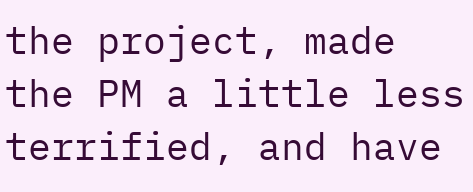the project, made the PM a little less terrified, and have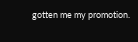gotten me my promotion.